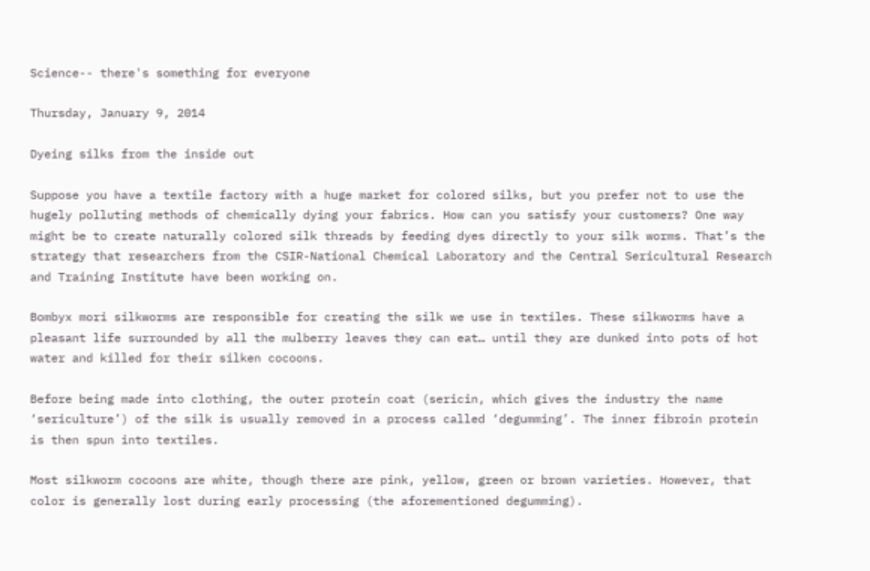Science-- there's something for everyone

Thursday, January 9, 2014

Dyeing silks from the inside out

Suppose you have a textile factory with a huge market for colored silks, but you prefer not to use the hugely polluting methods of chemically dying your fabrics. How can you satisfy your customers? One way might be to create naturally colored silk threads by feeding dyes directly to your silk worms. That’s the strategy that researchers from the CSIR-National Chemical Laboratory and the Central Sericultural Research and Training Institute have been working on.

Bombyx mori silkworms are responsible for creating the silk we use in textiles. These silkworms have a pleasant life surrounded by all the mulberry leaves they can eat… until they are dunked into pots of hot water and killed for their silken cocoons.

Before being made into clothing, the outer protein coat (sericin, which gives the industry the name ‘sericulture’) of the silk is usually removed in a process called ‘degumming’. The inner fibroin protein is then spun into textiles.

Most silkworm cocoons are white, though there are pink, yellow, green or brown varieties. However, that color is generally lost during early processing (the aforementioned degumming).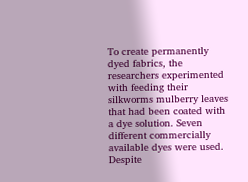To create permanently dyed fabrics, the researchers experimented with feeding their silkworms mulberry leaves that had been coated with a dye solution. Seven different commercially available dyes were used. Despite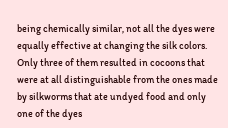being chemically similar, not all the dyes were equally effective at changing the silk colors. Only three of them resulted in cocoons that were at all distinguishable from the ones made by silkworms that ate undyed food and only one of the dyes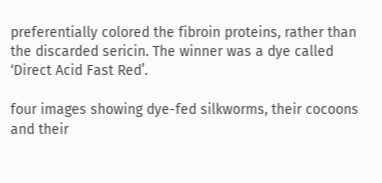preferentially colored the fibroin proteins, rather than the discarded sericin. The winner was a dye called ‘Direct Acid Fast Red’.

four images showing dye-fed silkworms, their cocoons and their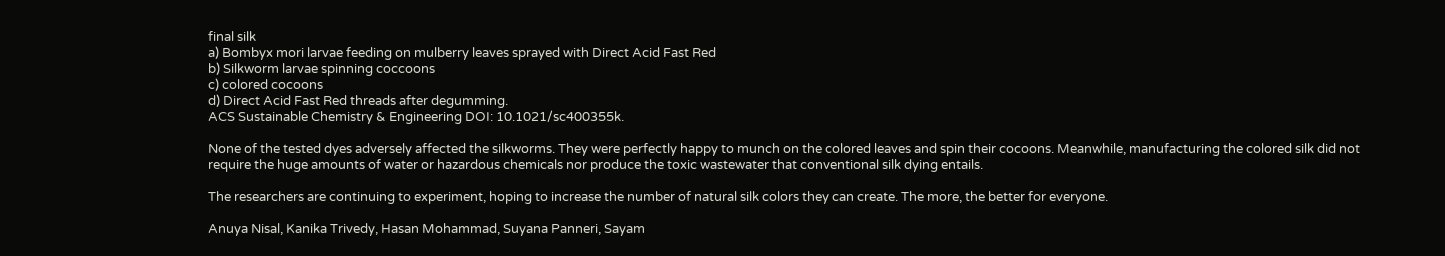final silk
a) Bombyx mori larvae feeding on mulberry leaves sprayed with Direct Acid Fast Red
b) Silkworm larvae spinning coccoons
c) colored cocoons
d) Direct Acid Fast Red threads after degumming.
ACS Sustainable Chemistry & Engineering DOI: 10.1021/sc400355k.

None of the tested dyes adversely affected the silkworms. They were perfectly happy to munch on the colored leaves and spin their cocoons. Meanwhile, manufacturing the colored silk did not require the huge amounts of water or hazardous chemicals nor produce the toxic wastewater that conventional silk dying entails.

The researchers are continuing to experiment, hoping to increase the number of natural silk colors they can create. The more, the better for everyone.

Anuya Nisal, Kanika Trivedy, Hasan Mohammad, Suyana Panneri, Sayam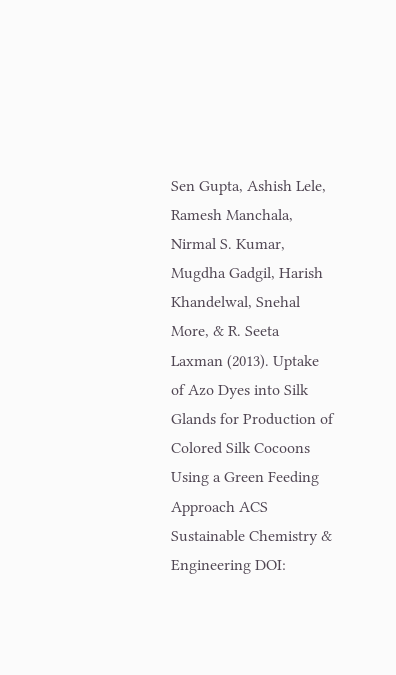Sen Gupta, Ashish Lele, Ramesh Manchala, Nirmal S. Kumar, Mugdha Gadgil, Harish Khandelwal, Snehal More, & R. Seeta Laxman (2013). Uptake of Azo Dyes into Silk Glands for Production of Colored Silk Cocoons Using a Green Feeding Approach ACS Sustainable Chemistry & Engineering DOI: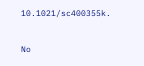10.1021/sc400355k.

No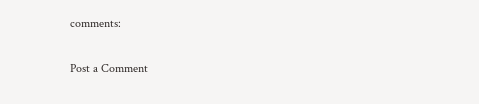comments:

Post a Comment